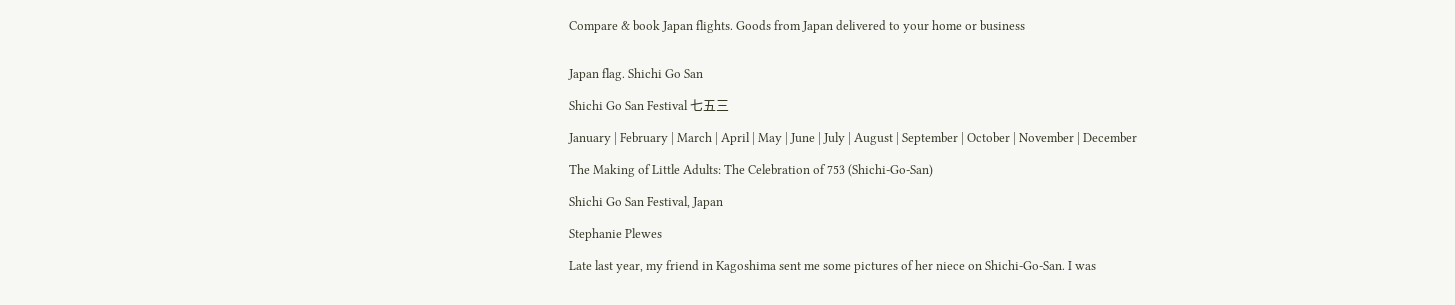Compare & book Japan flights. Goods from Japan delivered to your home or business


Japan flag. Shichi Go San

Shichi Go San Festival 七五三

January | February | March | April | May | June | July | August | September | October | November | December

The Making of Little Adults: The Celebration of 753 (Shichi-Go-San)

Shichi Go San Festival, Japan

Stephanie Plewes

Late last year, my friend in Kagoshima sent me some pictures of her niece on Shichi-Go-San. I was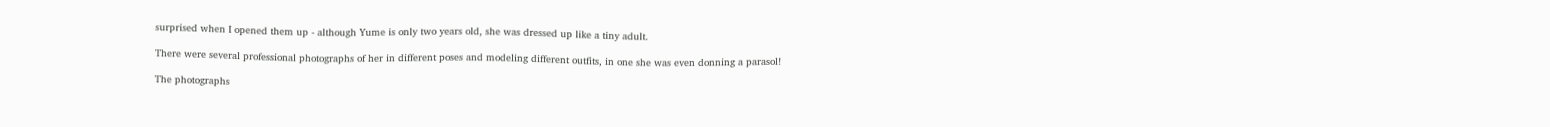surprised when I opened them up - although Yume is only two years old, she was dressed up like a tiny adult.

There were several professional photographs of her in different poses and modeling different outfits, in one she was even donning a parasol!

The photographs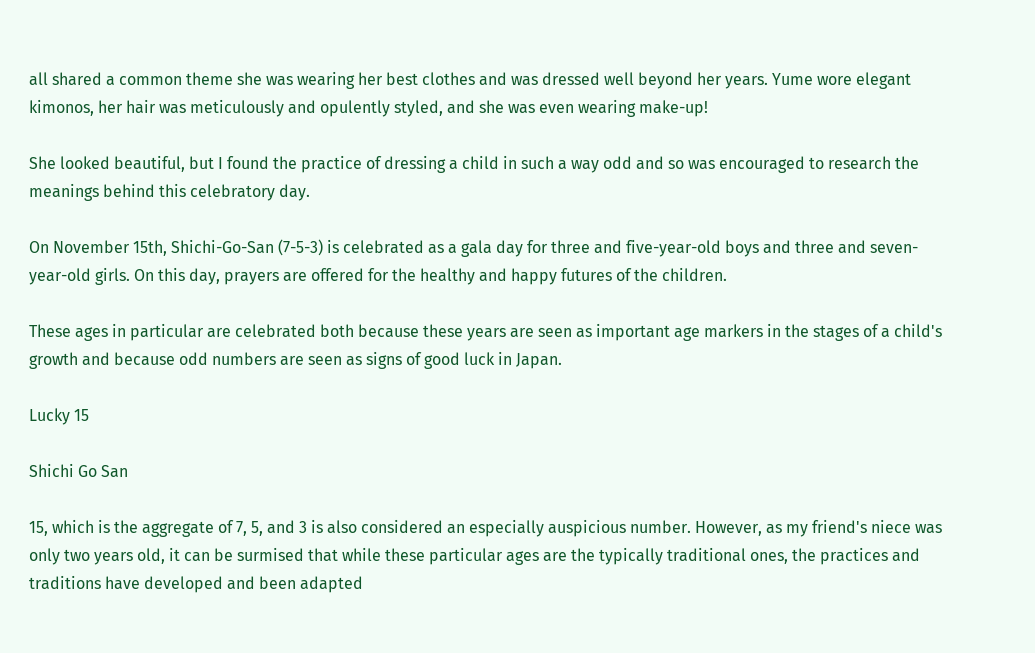all shared a common theme she was wearing her best clothes and was dressed well beyond her years. Yume wore elegant kimonos, her hair was meticulously and opulently styled, and she was even wearing make-up!

She looked beautiful, but I found the practice of dressing a child in such a way odd and so was encouraged to research the meanings behind this celebratory day.

On November 15th, Shichi-Go-San (7-5-3) is celebrated as a gala day for three and five-year-old boys and three and seven-year-old girls. On this day, prayers are offered for the healthy and happy futures of the children.

These ages in particular are celebrated both because these years are seen as important age markers in the stages of a child's growth and because odd numbers are seen as signs of good luck in Japan.

Lucky 15

Shichi Go San

15, which is the aggregate of 7, 5, and 3 is also considered an especially auspicious number. However, as my friend's niece was only two years old, it can be surmised that while these particular ages are the typically traditional ones, the practices and traditions have developed and been adapted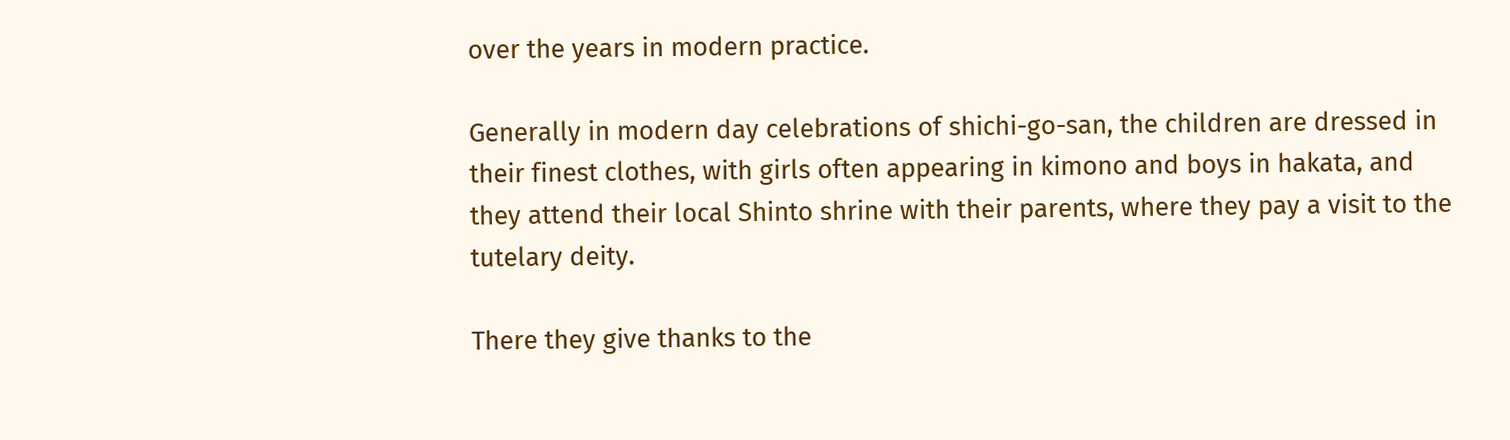over the years in modern practice.

Generally in modern day celebrations of shichi-go-san, the children are dressed in their finest clothes, with girls often appearing in kimono and boys in hakata, and they attend their local Shinto shrine with their parents, where they pay a visit to the tutelary deity.

There they give thanks to the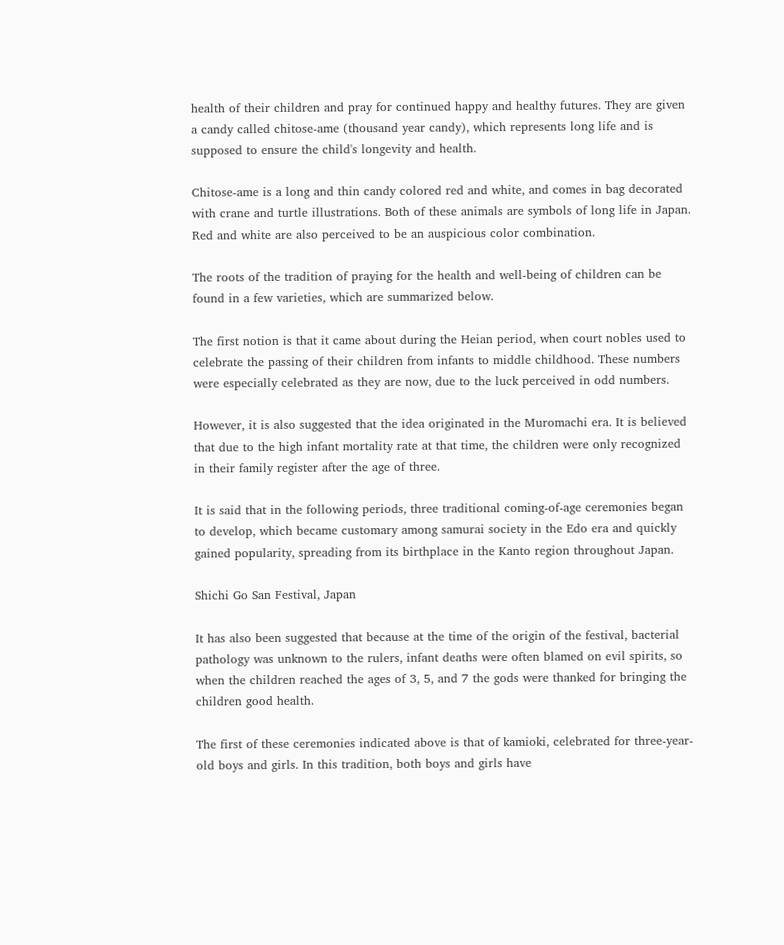health of their children and pray for continued happy and healthy futures. They are given a candy called chitose-ame (thousand year candy), which represents long life and is supposed to ensure the child's longevity and health.

Chitose-ame is a long and thin candy colored red and white, and comes in bag decorated with crane and turtle illustrations. Both of these animals are symbols of long life in Japan. Red and white are also perceived to be an auspicious color combination.

The roots of the tradition of praying for the health and well-being of children can be found in a few varieties, which are summarized below.

The first notion is that it came about during the Heian period, when court nobles used to celebrate the passing of their children from infants to middle childhood. These numbers were especially celebrated as they are now, due to the luck perceived in odd numbers.

However, it is also suggested that the idea originated in the Muromachi era. It is believed that due to the high infant mortality rate at that time, the children were only recognized in their family register after the age of three.

It is said that in the following periods, three traditional coming-of-age ceremonies began to develop, which became customary among samurai society in the Edo era and quickly gained popularity, spreading from its birthplace in the Kanto region throughout Japan.

Shichi Go San Festival, Japan

It has also been suggested that because at the time of the origin of the festival, bacterial pathology was unknown to the rulers, infant deaths were often blamed on evil spirits, so when the children reached the ages of 3, 5, and 7 the gods were thanked for bringing the children good health.

The first of these ceremonies indicated above is that of kamioki, celebrated for three-year-old boys and girls. In this tradition, both boys and girls have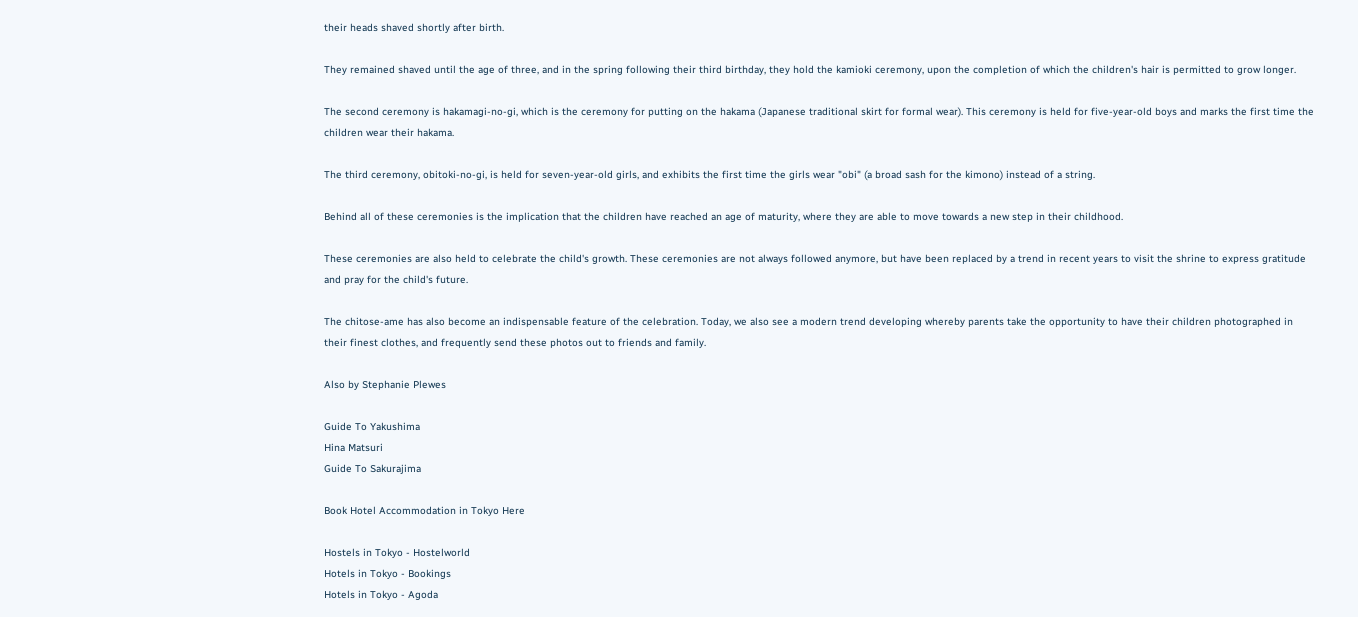their heads shaved shortly after birth.

They remained shaved until the age of three, and in the spring following their third birthday, they hold the kamioki ceremony, upon the completion of which the children's hair is permitted to grow longer.

The second ceremony is hakamagi-no-gi, which is the ceremony for putting on the hakama (Japanese traditional skirt for formal wear). This ceremony is held for five-year-old boys and marks the first time the children wear their hakama.

The third ceremony, obitoki-no-gi, is held for seven-year-old girls, and exhibits the first time the girls wear "obi" (a broad sash for the kimono) instead of a string.

Behind all of these ceremonies is the implication that the children have reached an age of maturity, where they are able to move towards a new step in their childhood.

These ceremonies are also held to celebrate the child's growth. These ceremonies are not always followed anymore, but have been replaced by a trend in recent years to visit the shrine to express gratitude and pray for the child's future.

The chitose-ame has also become an indispensable feature of the celebration. Today, we also see a modern trend developing whereby parents take the opportunity to have their children photographed in their finest clothes, and frequently send these photos out to friends and family.

Also by Stephanie Plewes

Guide To Yakushima
Hina Matsuri
Guide To Sakurajima

Book Hotel Accommodation in Tokyo Here

Hostels in Tokyo - Hostelworld
Hotels in Tokyo - Bookings
Hotels in Tokyo - Agoda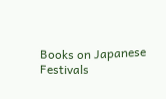Books on Japanese Festivals